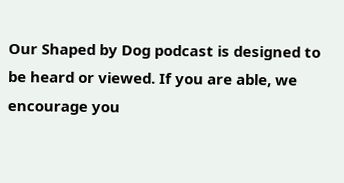Our Shaped by Dog podcast is designed to be heard or viewed. If you are able, we encourage you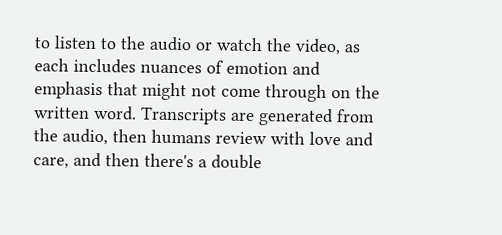to listen to the audio or watch the video, as each includes nuances of emotion and emphasis that might not come through on the written word. Transcripts are generated from the audio, then humans review with love and care, and then there's a double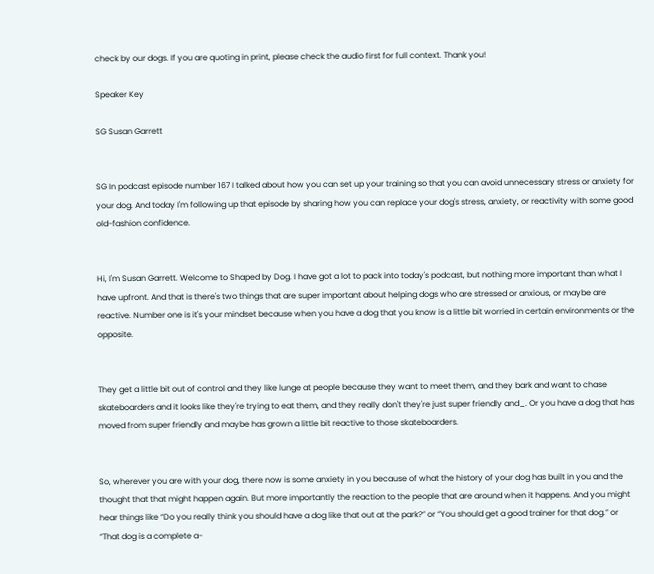check by our dogs. If you are quoting in print, please check the audio first for full context. Thank you!

Speaker Key

SG Susan Garrett


SG In podcast episode number 167 I talked about how you can set up your training so that you can avoid unnecessary stress or anxiety for your dog. And today I'm following up that episode by sharing how you can replace your dog's stress, anxiety, or reactivity with some good old-fashion confidence.


Hi, I'm Susan Garrett. Welcome to Shaped by Dog. I have got a lot to pack into today's podcast, but nothing more important than what I have upfront. And that is there's two things that are super important about helping dogs who are stressed or anxious, or maybe are reactive. Number one is it's your mindset because when you have a dog that you know is a little bit worried in certain environments or the opposite.


They get a little bit out of control and they like lunge at people because they want to meet them, and they bark and want to chase skateboarders and it looks like they're trying to eat them, and they really don't they're just super friendly and_. Or you have a dog that has moved from super friendly and maybe has grown a little bit reactive to those skateboarders.


So, wherever you are with your dog, there now is some anxiety in you because of what the history of your dog has built in you and the thought that that might happen again. But more importantly the reaction to the people that are around when it happens. And you might hear things like “Do you really think you should have a dog like that out at the park?” or “You should get a good trainer for that dog.” or “That dog is a complete a-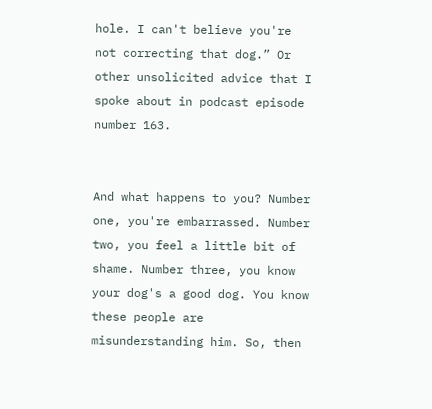hole. I can't believe you're not correcting that dog.” Or other unsolicited advice that I spoke about in podcast episode number 163.


And what happens to you? Number one, you're embarrassed. Number two, you feel a little bit of shame. Number three, you know your dog's a good dog. You know these people are misunderstanding him. So, then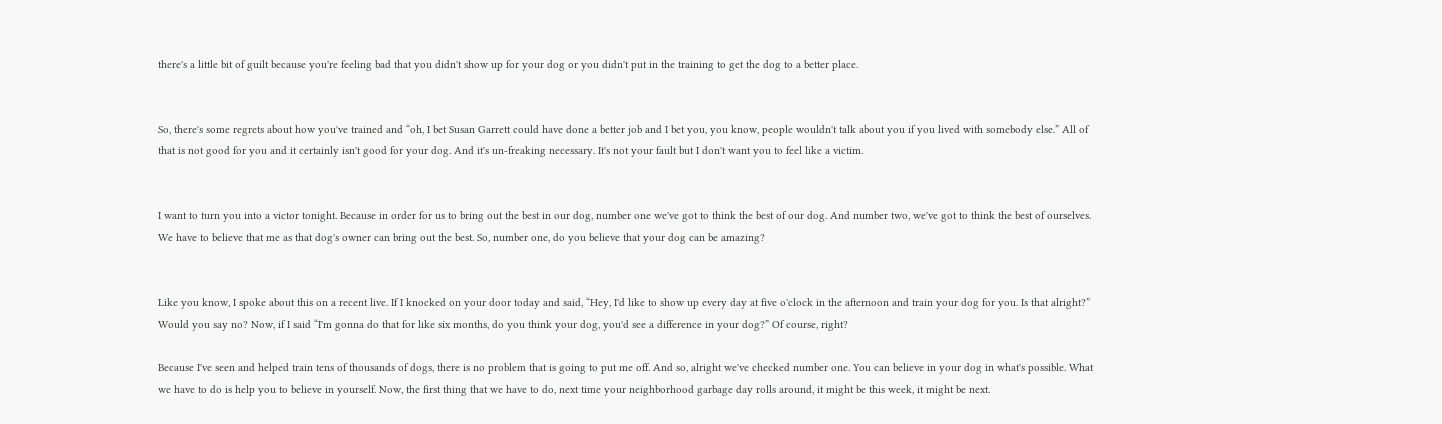there's a little bit of guilt because you're feeling bad that you didn't show up for your dog or you didn't put in the training to get the dog to a better place.


So, there's some regrets about how you've trained and “oh, I bet Susan Garrett could have done a better job and I bet you, you know, people wouldn't talk about you if you lived with somebody else.” All of that is not good for you and it certainly isn't good for your dog. And it's un-freaking necessary. It's not your fault but I don't want you to feel like a victim.


I want to turn you into a victor tonight. Because in order for us to bring out the best in our dog, number one we've got to think the best of our dog. And number two, we've got to think the best of ourselves. We have to believe that me as that dog's owner can bring out the best. So, number one, do you believe that your dog can be amazing?


Like you know, I spoke about this on a recent live. If I knocked on your door today and said, “Hey, I'd like to show up every day at five o'clock in the afternoon and train your dog for you. Is that alright?” Would you say no? Now, if I said “I'm gonna do that for like six months, do you think your dog, you'd see a difference in your dog?” Of course, right?

Because I've seen and helped train tens of thousands of dogs, there is no problem that is going to put me off. And so, alright we've checked number one. You can believe in your dog in what's possible. What we have to do is help you to believe in yourself. Now, the first thing that we have to do, next time your neighborhood garbage day rolls around, it might be this week, it might be next.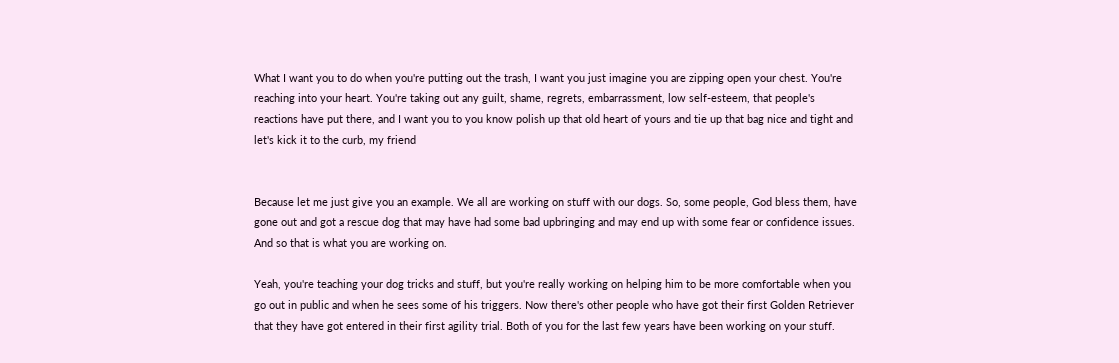What I want you to do when you're putting out the trash, I want you just imagine you are zipping open your chest. You're reaching into your heart. You're taking out any guilt, shame, regrets, embarrassment, low self-esteem, that people's reactions have put there, and I want you to you know polish up that old heart of yours and tie up that bag nice and tight and let's kick it to the curb, my friend


Because let me just give you an example. We all are working on stuff with our dogs. So, some people, God bless them, have gone out and got a rescue dog that may have had some bad upbringing and may end up with some fear or confidence issues. And so that is what you are working on.

Yeah, you're teaching your dog tricks and stuff, but you're really working on helping him to be more comfortable when you go out in public and when he sees some of his triggers. Now there's other people who have got their first Golden Retriever that they have got entered in their first agility trial. Both of you for the last few years have been working on your stuff.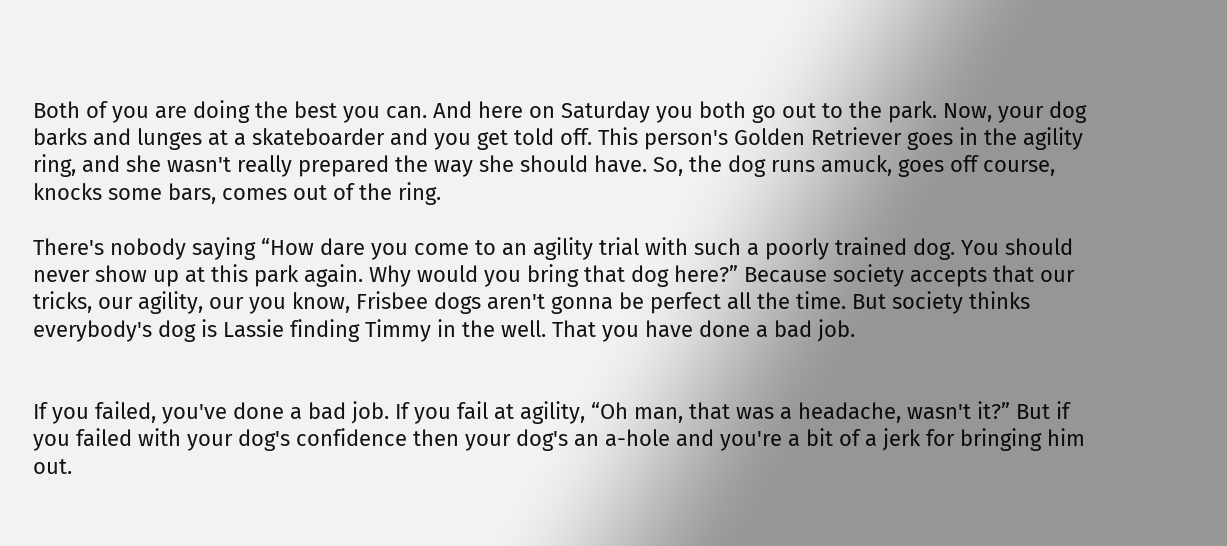Both of you are doing the best you can. And here on Saturday you both go out to the park. Now, your dog barks and lunges at a skateboarder and you get told off. This person's Golden Retriever goes in the agility ring, and she wasn't really prepared the way she should have. So, the dog runs amuck, goes off course, knocks some bars, comes out of the ring.

There's nobody saying “How dare you come to an agility trial with such a poorly trained dog. You should never show up at this park again. Why would you bring that dog here?” Because society accepts that our tricks, our agility, our you know, Frisbee dogs aren't gonna be perfect all the time. But society thinks everybody's dog is Lassie finding Timmy in the well. That you have done a bad job.


If you failed, you've done a bad job. If you fail at agility, “Oh man, that was a headache, wasn't it?” But if you failed with your dog's confidence then your dog's an a-hole and you're a bit of a jerk for bringing him out.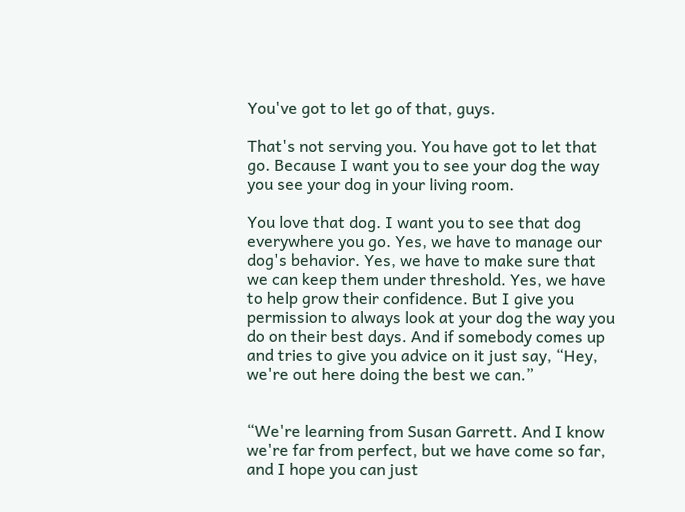You've got to let go of that, guys.

That's not serving you. You have got to let that go. Because I want you to see your dog the way you see your dog in your living room.

You love that dog. I want you to see that dog everywhere you go. Yes, we have to manage our dog's behavior. Yes, we have to make sure that we can keep them under threshold. Yes, we have to help grow their confidence. But I give you permission to always look at your dog the way you do on their best days. And if somebody comes up and tries to give you advice on it just say, “Hey, we're out here doing the best we can.”


“We're learning from Susan Garrett. And I know we're far from perfect, but we have come so far, and I hope you can just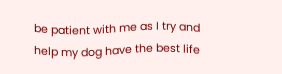be patient with me as I try and help my dog have the best life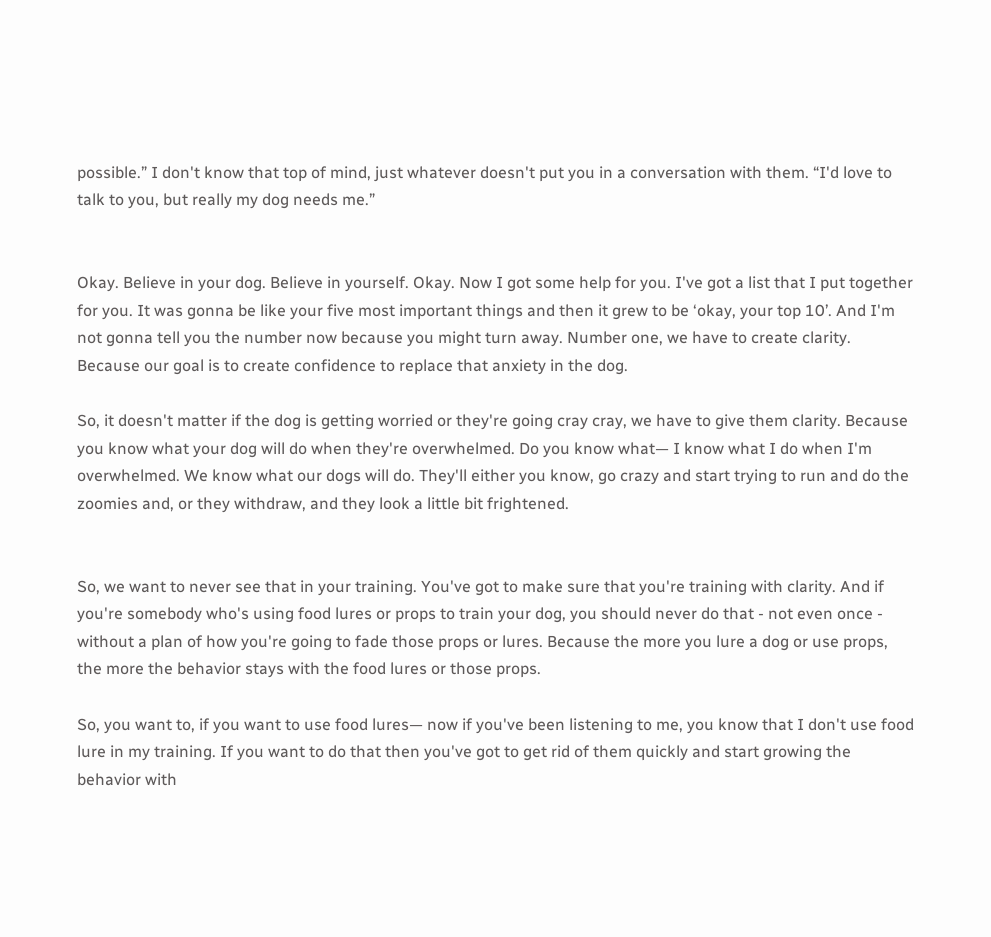possible.” I don't know that top of mind, just whatever doesn't put you in a conversation with them. “I'd love to talk to you, but really my dog needs me.”


Okay. Believe in your dog. Believe in yourself. Okay. Now I got some help for you. I've got a list that I put together for you. It was gonna be like your five most important things and then it grew to be ‘okay, your top 10’. And I'm not gonna tell you the number now because you might turn away. Number one, we have to create clarity. Because our goal is to create confidence to replace that anxiety in the dog.

So, it doesn't matter if the dog is getting worried or they're going cray cray, we have to give them clarity. Because you know what your dog will do when they're overwhelmed. Do you know what— I know what I do when I'm overwhelmed. We know what our dogs will do. They'll either you know, go crazy and start trying to run and do the zoomies and, or they withdraw, and they look a little bit frightened.


So, we want to never see that in your training. You've got to make sure that you're training with clarity. And if you're somebody who's using food lures or props to train your dog, you should never do that - not even once - without a plan of how you're going to fade those props or lures. Because the more you lure a dog or use props, the more the behavior stays with the food lures or those props.

So, you want to, if you want to use food lures— now if you've been listening to me, you know that I don't use food lure in my training. If you want to do that then you've got to get rid of them quickly and start growing the behavior with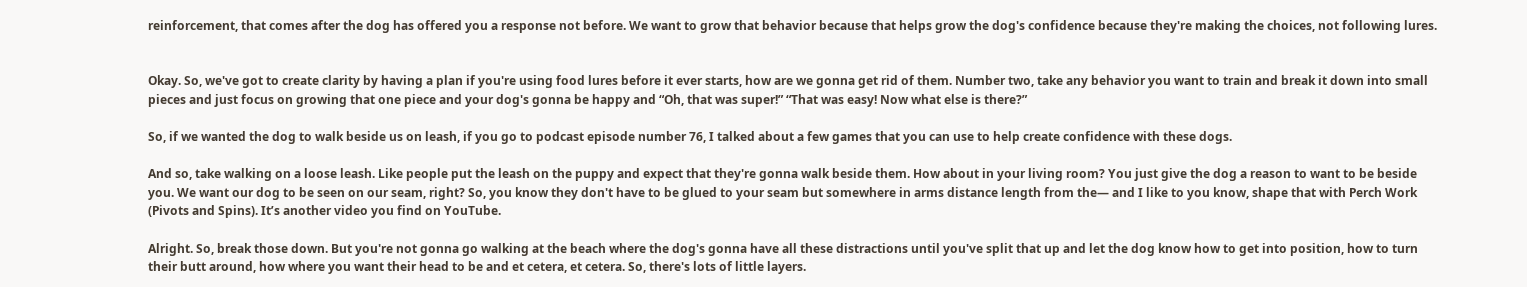reinforcement, that comes after the dog has offered you a response not before. We want to grow that behavior because that helps grow the dog's confidence because they're making the choices, not following lures.


Okay. So, we've got to create clarity by having a plan if you're using food lures before it ever starts, how are we gonna get rid of them. Number two, take any behavior you want to train and break it down into small pieces and just focus on growing that one piece and your dog's gonna be happy and “Oh, that was super!” “That was easy! Now what else is there?”

So, if we wanted the dog to walk beside us on leash, if you go to podcast episode number 76, I talked about a few games that you can use to help create confidence with these dogs.

And so, take walking on a loose leash. Like people put the leash on the puppy and expect that they're gonna walk beside them. How about in your living room? You just give the dog a reason to want to be beside you. We want our dog to be seen on our seam, right? So, you know they don't have to be glued to your seam but somewhere in arms distance length from the— and I like to you know, shape that with Perch Work (Pivots and Spins). It’s another video you find on YouTube.

Alright. So, break those down. But you're not gonna go walking at the beach where the dog's gonna have all these distractions until you've split that up and let the dog know how to get into position, how to turn their butt around, how where you want their head to be and et cetera, et cetera. So, there's lots of little layers.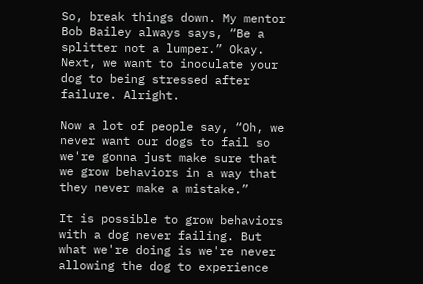So, break things down. My mentor Bob Bailey always says, “Be a splitter not a lumper.” Okay. Next, we want to inoculate your dog to being stressed after failure. Alright.

Now a lot of people say, “Oh, we never want our dogs to fail so we're gonna just make sure that we grow behaviors in a way that they never make a mistake.”

It is possible to grow behaviors with a dog never failing. But what we're doing is we're never allowing the dog to experience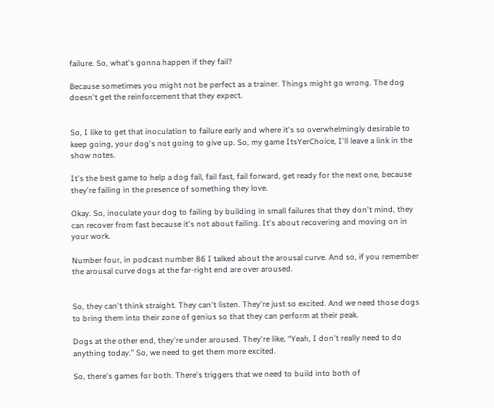failure. So, what's gonna happen if they fail?

Because sometimes you might not be perfect as a trainer. Things might go wrong. The dog doesn't get the reinforcement that they expect.


So, I like to get that inoculation to failure early and where it's so overwhelmingly desirable to keep going, your dog's not going to give up. So, my game ItsYerChoice, I'll leave a link in the show notes.

It's the best game to help a dog fail, fail fast, fail forward, get ready for the next one, because they're failing in the presence of something they love.

Okay. So, inoculate your dog to failing by building in small failures that they don't mind, they can recover from fast because it's not about failing. It's about recovering and moving on in your work.

Number four, in podcast number 86 I talked about the arousal curve. And so, if you remember the arousal curve dogs at the far-right end are over aroused.


So, they can't think straight. They can't listen. They're just so excited. And we need those dogs to bring them into their zone of genius so that they can perform at their peak.

Dogs at the other end, they're under aroused. They're like, “Yeah, I don't really need to do anything today.” So, we need to get them more excited.

So, there's games for both. There's triggers that we need to build into both of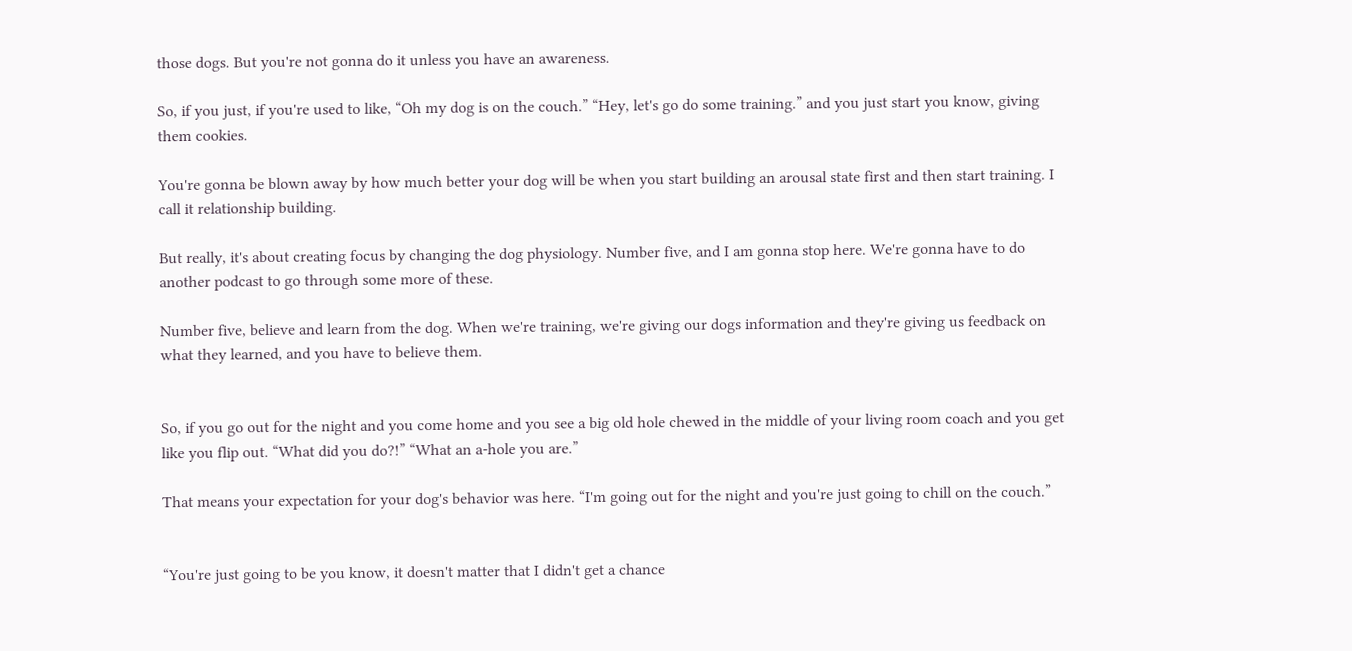those dogs. But you're not gonna do it unless you have an awareness.

So, if you just, if you're used to like, “Oh my dog is on the couch.” “Hey, let's go do some training.” and you just start you know, giving them cookies.

You're gonna be blown away by how much better your dog will be when you start building an arousal state first and then start training. I call it relationship building.

But really, it's about creating focus by changing the dog physiology. Number five, and I am gonna stop here. We're gonna have to do another podcast to go through some more of these.

Number five, believe and learn from the dog. When we're training, we're giving our dogs information and they're giving us feedback on what they learned, and you have to believe them.


So, if you go out for the night and you come home and you see a big old hole chewed in the middle of your living room coach and you get like you flip out. “What did you do?!” “What an a-hole you are.”

That means your expectation for your dog's behavior was here. “I'm going out for the night and you're just going to chill on the couch.”


“You're just going to be you know, it doesn't matter that I didn't get a chance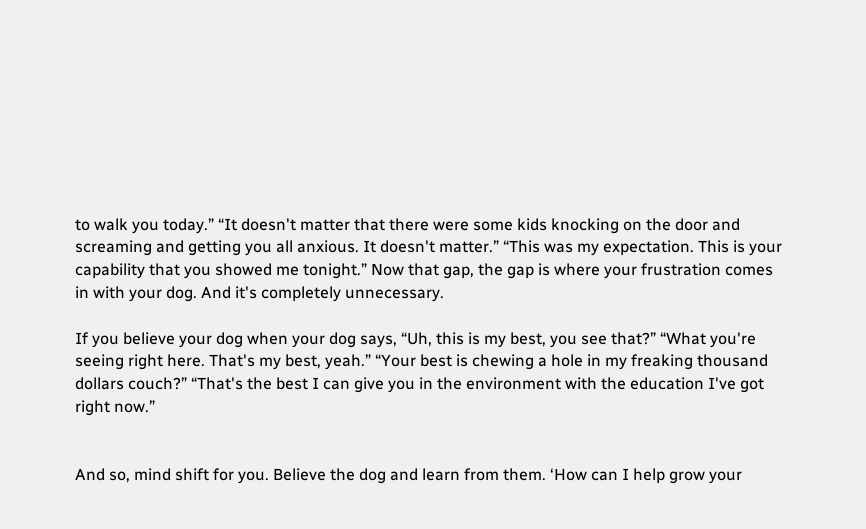to walk you today.” “It doesn't matter that there were some kids knocking on the door and screaming and getting you all anxious. It doesn't matter.” “This was my expectation. This is your capability that you showed me tonight.” Now that gap, the gap is where your frustration comes in with your dog. And it's completely unnecessary.

If you believe your dog when your dog says, “Uh, this is my best, you see that?” “What you're seeing right here. That's my best, yeah.” “Your best is chewing a hole in my freaking thousand dollars couch?” “That's the best I can give you in the environment with the education I've got right now.”


And so, mind shift for you. Believe the dog and learn from them. ‘How can I help grow your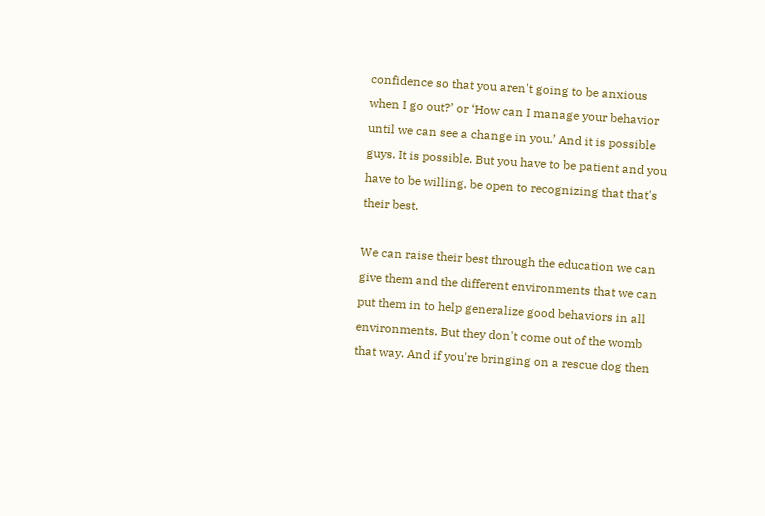confidence so that you aren't going to be anxious when I go out?’ or ‘How can I manage your behavior until we can see a change in you.’ And it is possible guys. It is possible. But you have to be patient and you have to be willing, be open to recognizing that that's their best.

We can raise their best through the education we can give them and the different environments that we can put them in to help generalize good behaviors in all environments. But they don't come out of the womb that way. And if you're bringing on a rescue dog then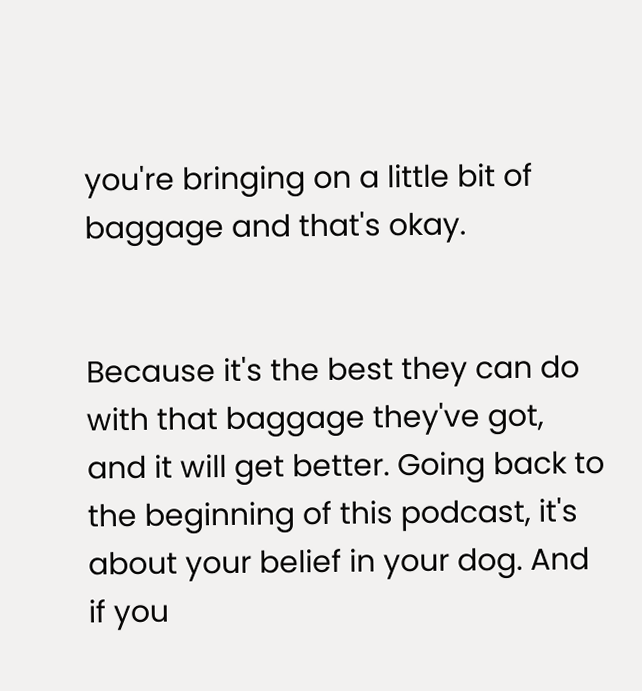you're bringing on a little bit of baggage and that's okay.


Because it's the best they can do with that baggage they've got, and it will get better. Going back to the beginning of this podcast, it's about your belief in your dog. And if you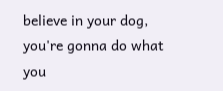believe in your dog, you're gonna do what you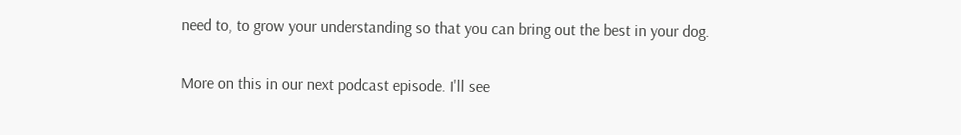need to, to grow your understanding so that you can bring out the best in your dog.


More on this in our next podcast episode. I'll see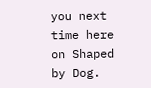you next time here on Shaped by Dog.